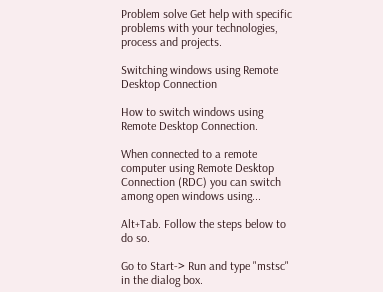Problem solve Get help with specific problems with your technologies, process and projects.

Switching windows using Remote Desktop Connection

How to switch windows using Remote Desktop Connection.

When connected to a remote computer using Remote Desktop Connection (RDC) you can switch among open windows using...

Alt+Tab. Follow the steps below to do so.

Go to Start-> Run and type "mstsc" in the dialog box.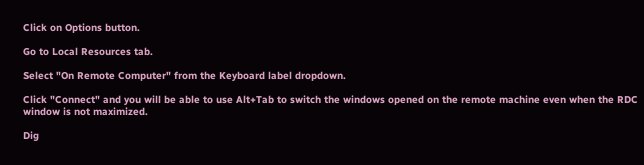Click on Options button.

Go to Local Resources tab.

Select "On Remote Computer" from the Keyboard label dropdown.

Click "Connect" and you will be able to use Alt+Tab to switch the windows opened on the remote machine even when the RDC window is not maximized.

Dig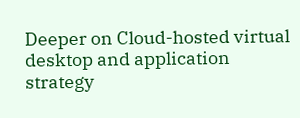Deeper on Cloud-hosted virtual desktop and application strategy